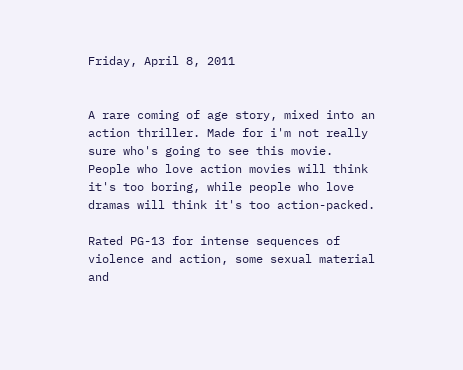Friday, April 8, 2011


A rare coming of age story, mixed into an action thriller. Made for i'm not really sure who's going to see this movie. People who love action movies will think it's too boring, while people who love dramas will think it's too action-packed.

Rated PG-13 for intense sequences of violence and action, some sexual material and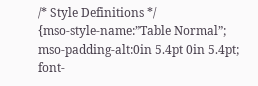/* Style Definitions */
{mso-style-name:”Table Normal”;
mso-padding-alt:0in 5.4pt 0in 5.4pt;
font-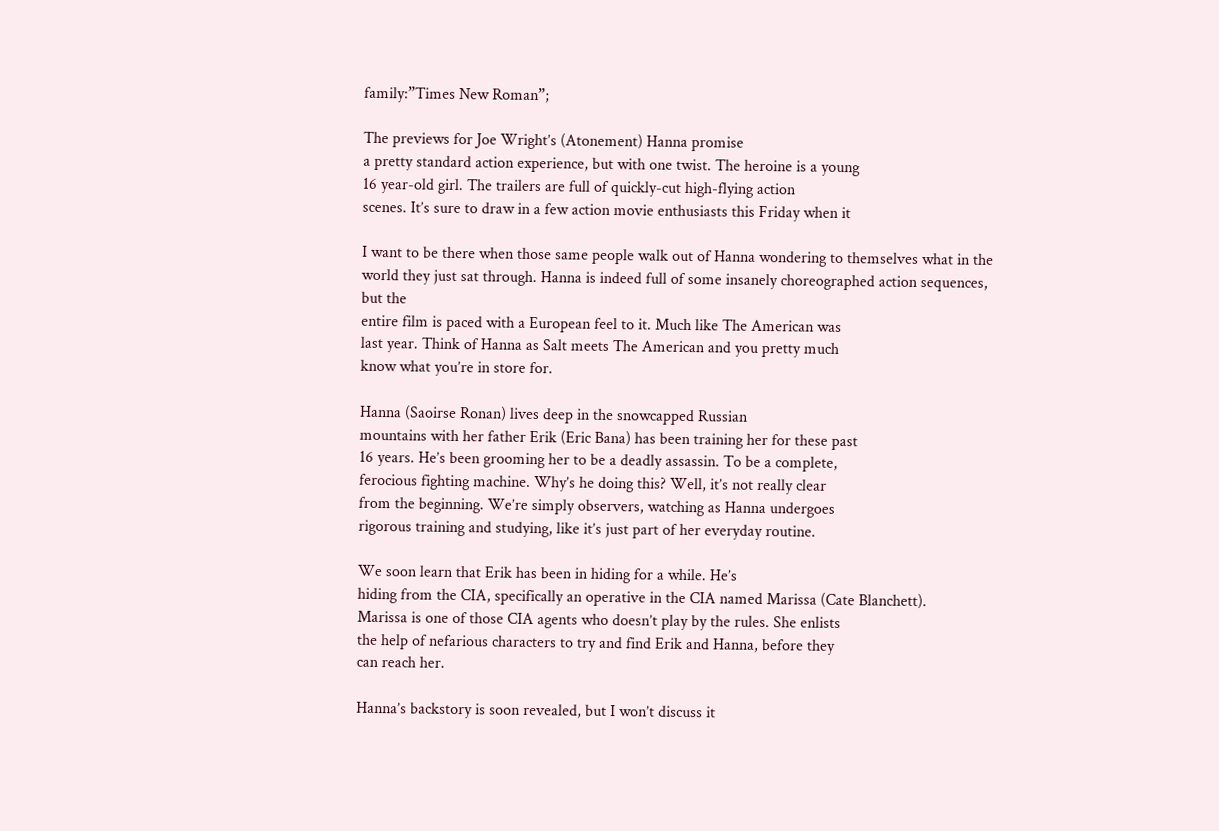family:”Times New Roman”;

The previews for Joe Wright’s (Atonement) Hanna promise
a pretty standard action experience, but with one twist. The heroine is a young
16 year-old girl. The trailers are full of quickly-cut high-flying action
scenes. It’s sure to draw in a few action movie enthusiasts this Friday when it

I want to be there when those same people walk out of Hanna wondering to themselves what in the world they just sat through. Hanna is indeed full of some insanely choreographed action sequences, but the
entire film is paced with a European feel to it. Much like The American was
last year. Think of Hanna as Salt meets The American and you pretty much
know what you’re in store for.

Hanna (Saoirse Ronan) lives deep in the snowcapped Russian
mountains with her father Erik (Eric Bana) has been training her for these past
16 years. He’s been grooming her to be a deadly assassin. To be a complete,
ferocious fighting machine. Why’s he doing this? Well, it’s not really clear
from the beginning. We’re simply observers, watching as Hanna undergoes
rigorous training and studying, like it’s just part of her everyday routine.

We soon learn that Erik has been in hiding for a while. He’s
hiding from the CIA, specifically an operative in the CIA named Marissa (Cate Blanchett).
Marissa is one of those CIA agents who doesn’t play by the rules. She enlists
the help of nefarious characters to try and find Erik and Hanna, before they
can reach her.

Hanna’s backstory is soon revealed, but I won’t discuss it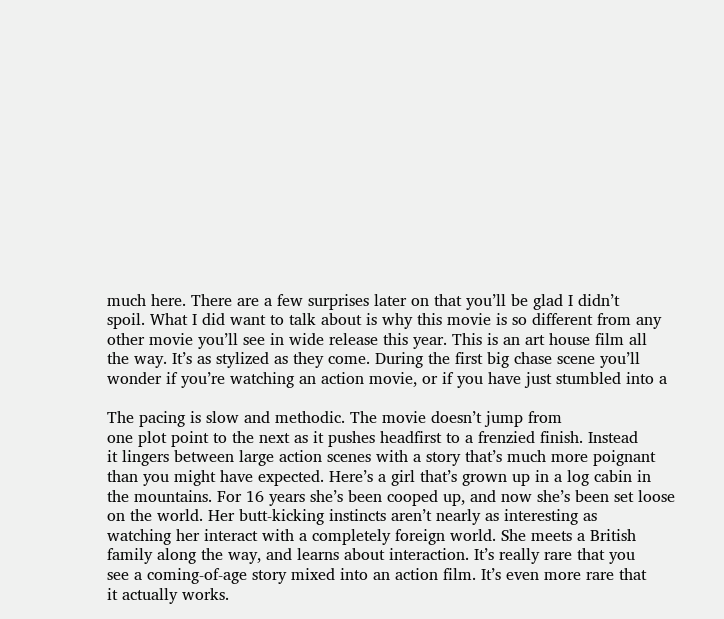much here. There are a few surprises later on that you’ll be glad I didn’t
spoil. What I did want to talk about is why this movie is so different from any
other movie you’ll see in wide release this year. This is an art house film all
the way. It’s as stylized as they come. During the first big chase scene you’ll
wonder if you’re watching an action movie, or if you have just stumbled into a

The pacing is slow and methodic. The movie doesn’t jump from
one plot point to the next as it pushes headfirst to a frenzied finish. Instead
it lingers between large action scenes with a story that’s much more poignant
than you might have expected. Here’s a girl that’s grown up in a log cabin in
the mountains. For 16 years she’s been cooped up, and now she’s been set loose
on the world. Her butt-kicking instincts aren’t nearly as interesting as
watching her interact with a completely foreign world. She meets a British
family along the way, and learns about interaction. It’s really rare that you
see a coming-of-age story mixed into an action film. It’s even more rare that
it actually works.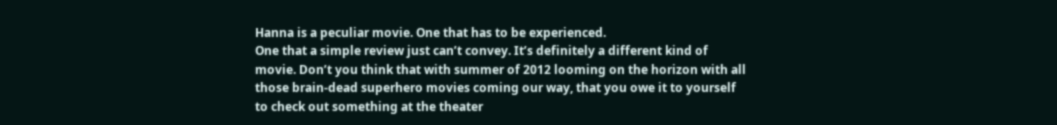Hanna is a peculiar movie. One that has to be experienced.
One that a simple review just can’t convey. It’s definitely a different kind of
movie. Don’t you think that with summer of 2012 looming on the horizon with all
those brain-dead superhero movies coming our way, that you owe it to yourself
to check out something at the theater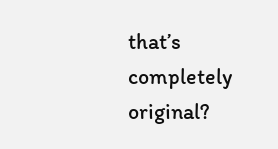that’s completely original?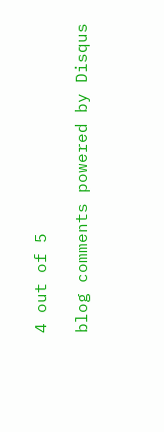4 out of 5

blog comments powered by Disqus